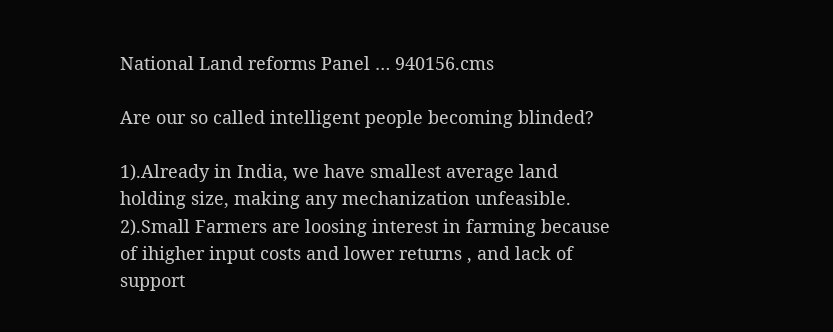National Land reforms Panel … 940156.cms

Are our so called intelligent people becoming blinded?

1).Already in India, we have smallest average land holding size, making any mechanization unfeasible.
2).Small Farmers are loosing interest in farming because of ihigher input costs and lower returns , and lack of support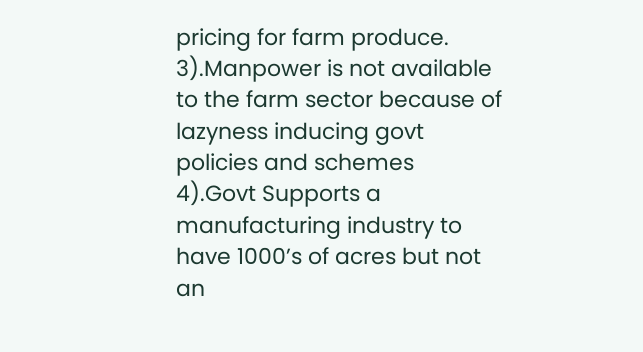pricing for farm produce.
3).Manpower is not available to the farm sector because of lazyness inducing govt policies and schemes
4).Govt Supports a manufacturing industry to have 1000’s of acres but not an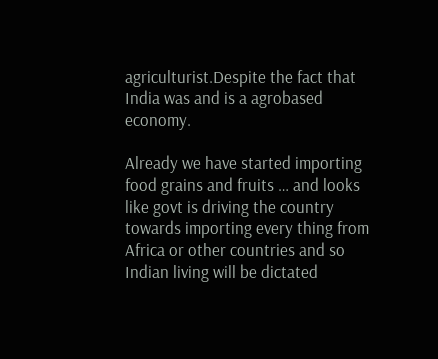agriculturist.Despite the fact that India was and is a agrobased economy.

Already we have started importing food grains and fruits … and looks like govt is driving the country towards importing every thing from Africa or other countries and so Indian living will be dictated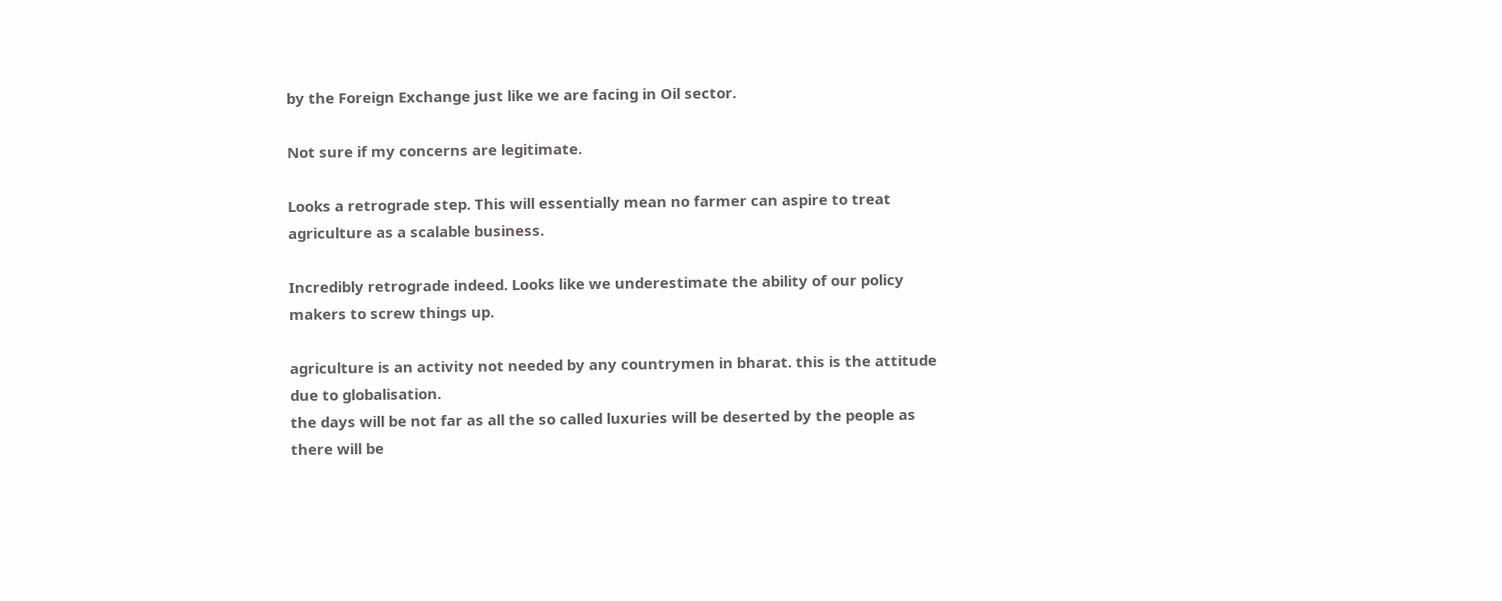by the Foreign Exchange just like we are facing in Oil sector.

Not sure if my concerns are legitimate.

Looks a retrograde step. This will essentially mean no farmer can aspire to treat agriculture as a scalable business.

Incredibly retrograde indeed. Looks like we underestimate the ability of our policy makers to screw things up.

agriculture is an activity not needed by any countrymen in bharat. this is the attitude due to globalisation.
the days will be not far as all the so called luxuries will be deserted by the people as there will be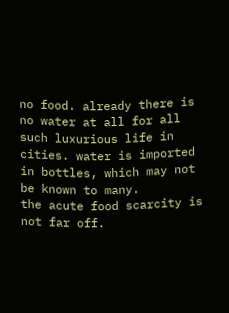no food. already there is no water at all for all such luxurious life in cities. water is imported in bottles, which may not be known to many.
the acute food scarcity is not far off.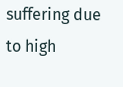suffering due to high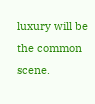luxury will be the common scene.